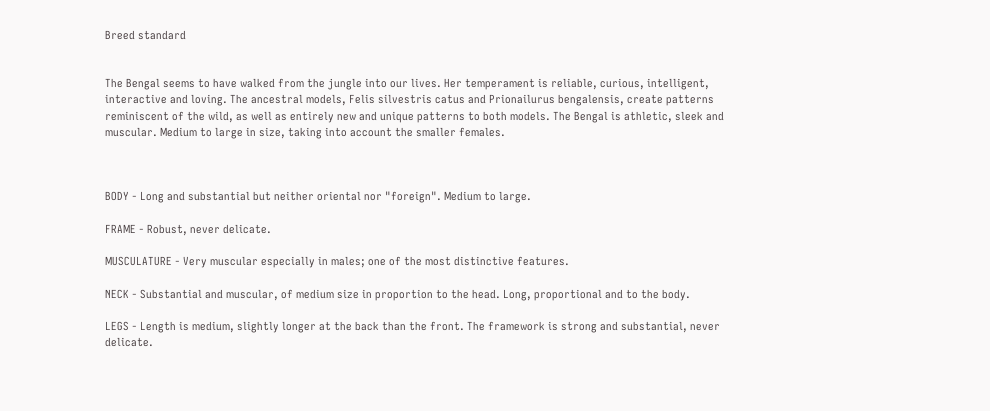Breed standard


The Bengal seems to have walked from the jungle into our lives. Her temperament is reliable, curious, intelligent, interactive and loving. The ancestral models, Felis silvestris catus and Prionailurus bengalensis, create patterns reminiscent of the wild, as well as entirely new and unique patterns to both models. The Bengal is athletic, sleek and muscular. Medium to large in size, taking into account the smaller females.



BODY - Long and substantial but neither oriental nor "foreign". Medium to large.

FRAME - Robust, never delicate.

MUSCULATURE - Very muscular especially in males; one of the most distinctive features.

NECK - Substantial and muscular, of medium size in proportion to the head. Long, proportional and to the body.

LEGS - Length is medium, slightly longer at the back than the front. The framework is strong and substantial, never delicate.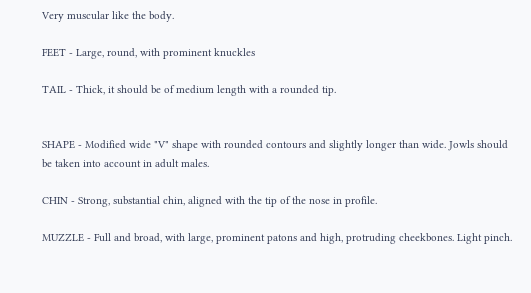Very muscular like the body.

FEET - Large, round, with prominent knuckles

TAIL - Thick, it should be of medium length with a rounded tip.


SHAPE - Modified wide "V" shape with rounded contours and slightly longer than wide. Jowls should be taken into account in adult males.

CHIN - Strong, substantial chin, aligned with the tip of the nose in profile.

MUZZLE - Full and broad, with large, prominent patons and high, protruding cheekbones. Light pinch.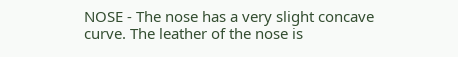NOSE - The nose has a very slight concave curve. The leather of the nose is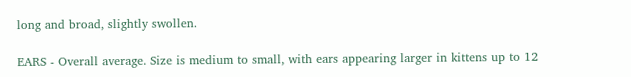long and broad, slightly swollen.

EARS - Overall average. Size is medium to small, with ears appearing larger in kittens up to 12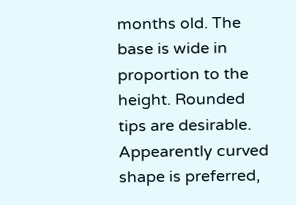months old. The base is wide in proportion to the height. Rounded tips are desirable. Appearently curved shape is preferred,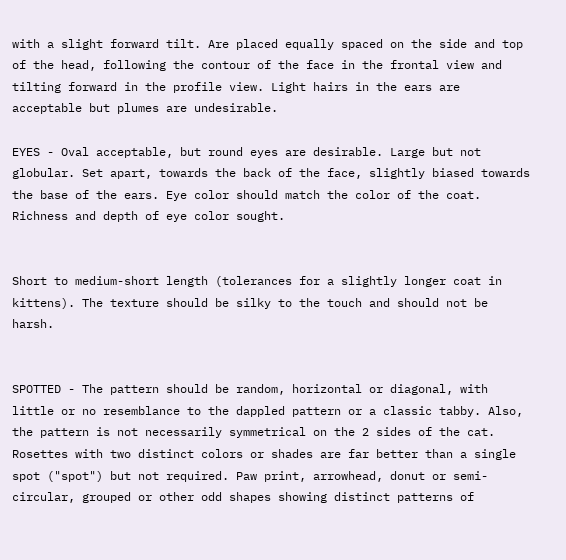with a slight forward tilt. Are placed equally spaced on the side and top of the head, following the contour of the face in the frontal view and tilting forward in the profile view. Light hairs in the ears are acceptable but plumes are undesirable.

EYES - Oval acceptable, but round eyes are desirable. Large but not globular. Set apart, towards the back of the face, slightly biased towards the base of the ears. Eye color should match the color of the coat. Richness and depth of eye color sought.


Short to medium-short length (tolerances for a slightly longer coat in kittens). The texture should be silky to the touch and should not be harsh.


SPOTTED - The pattern should be random, horizontal or diagonal, with little or no resemblance to the dappled pattern or a classic tabby. Also, the pattern is not necessarily symmetrical on the 2 sides of the cat. Rosettes with two distinct colors or shades are far better than a single spot ("spot") but not required. Paw print, arrowhead, donut or semi-circular, grouped or other odd shapes showing distinct patterns of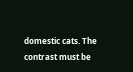domestic cats. The contrast must be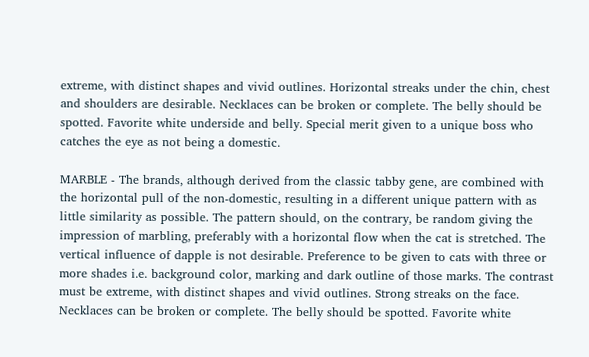extreme, with distinct shapes and vivid outlines. Horizontal streaks under the chin, chest and shoulders are desirable. Necklaces can be broken or complete. The belly should be spotted. Favorite white underside and belly. Special merit given to a unique boss who catches the eye as not being a domestic.

MARBLE - The brands, although derived from the classic tabby gene, are combined with the horizontal pull of the non-domestic, resulting in a different unique pattern with as little similarity as possible. The pattern should, on the contrary, be random giving the impression of marbling, preferably with a horizontal flow when the cat is stretched. The vertical influence of dapple is not desirable. Preference to be given to cats with three or more shades i.e. background color, marking and dark outline of those marks. The contrast must be extreme, with distinct shapes and vivid outlines. Strong streaks on the face. Necklaces can be broken or complete. The belly should be spotted. Favorite white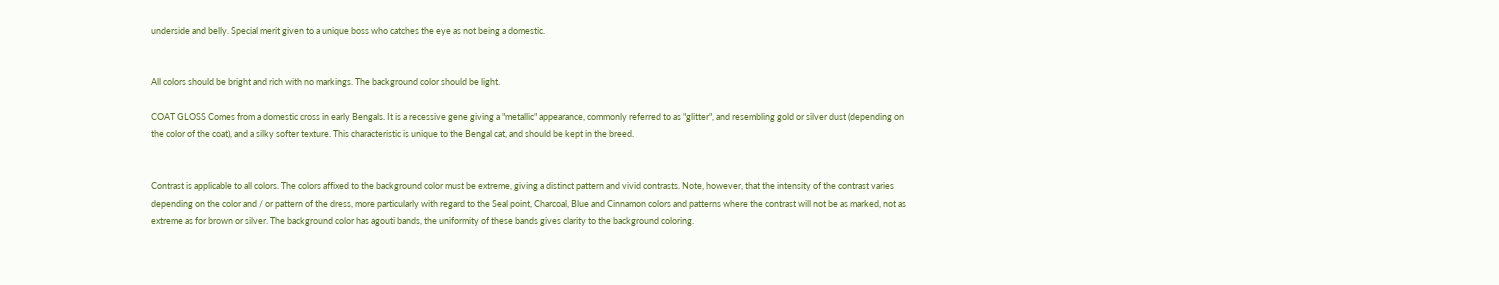underside and belly. Special merit given to a unique boss who catches the eye as not being a domestic.


All colors should be bright and rich with no markings. The background color should be light.

COAT GLOSS Comes from a domestic cross in early Bengals. It is a recessive gene giving a "metallic" appearance, commonly referred to as "glitter", and resembling gold or silver dust (depending on the color of the coat), and a silky softer texture. This characteristic is unique to the Bengal cat, and should be kept in the breed.


Contrast is applicable to all colors. The colors affixed to the background color must be extreme, giving a distinct pattern and vivid contrasts. Note, however, that the intensity of the contrast varies depending on the color and / or pattern of the dress, more particularly with regard to the Seal point, Charcoal, Blue and Cinnamon colors and patterns where the contrast will not be as marked, not as extreme as for brown or silver. The background color has agouti bands, the uniformity of these bands gives clarity to the background coloring.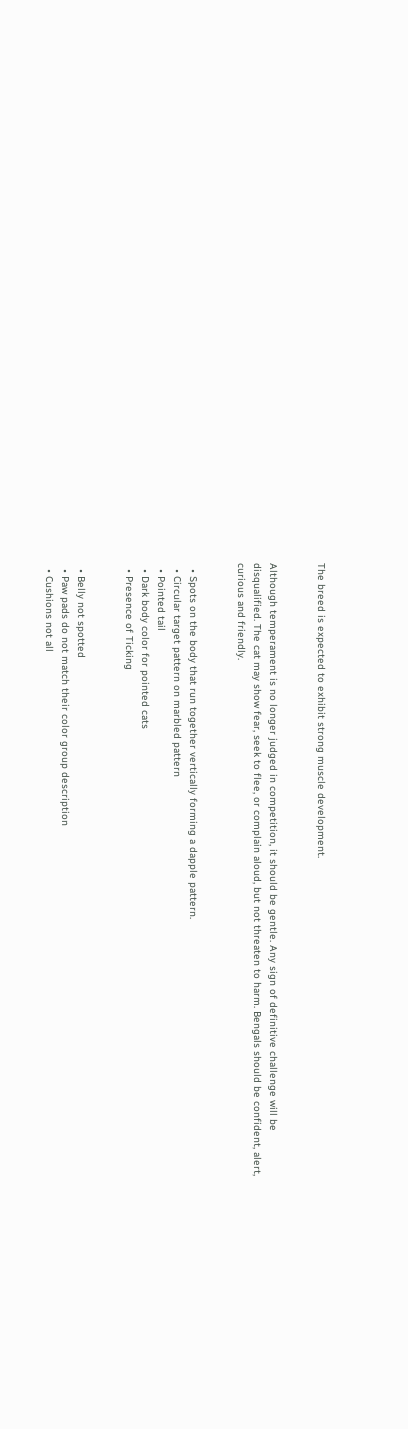The breed is expected to exhibit strong muscle development.


Although temperament is no longer judged in competition, it should be gentle. Any sign of definitive challenge will be disqualified. The cat may show fear, seek to flee, or complain aloud, but not threaten to harm. Bengals should be confident, alert, curious and friendly.


  • Spots on the body that run together vertically forming a dapple pattern.
  • Circular target pattern on marbled pattern
  • Pointed tail
  • Dark body color for pointed cats
  • Presence of Ticking


  • Belly not spotted
  • Paw pads do not match their color group description
  • Cushions not all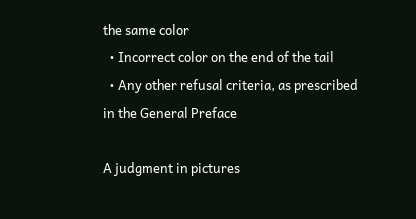the same color
  • Incorrect color on the end of the tail
  • Any other refusal criteria, as prescribed in the General Preface

A judgment in pictures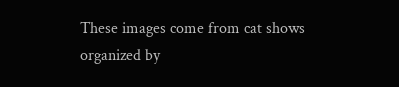These images come from cat shows organized by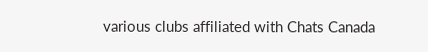various clubs affiliated with Chats Canada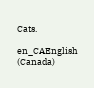Cats.

en_CAEnglish (Canada)